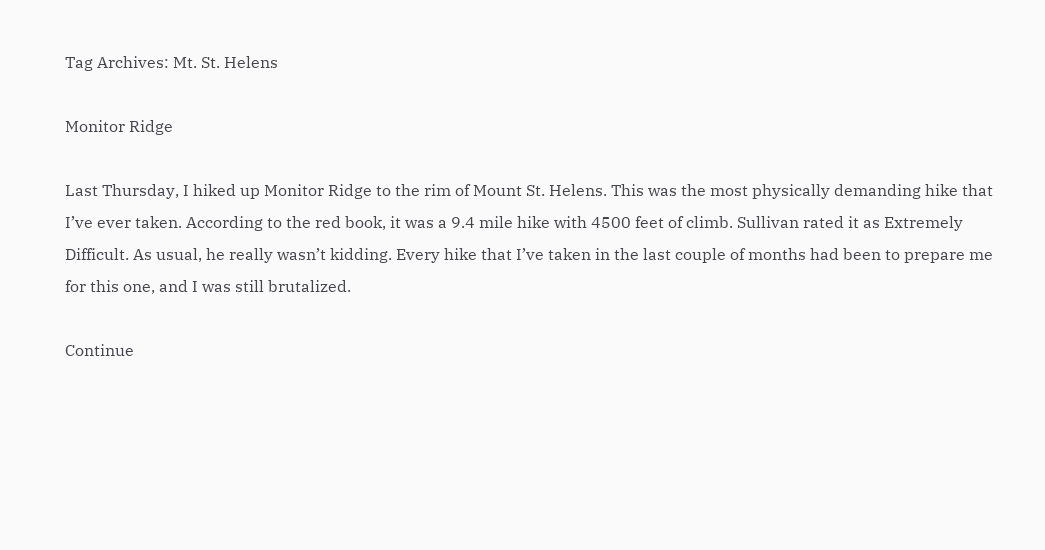Tag Archives: Mt. St. Helens

Monitor Ridge

Last Thursday, I hiked up Monitor Ridge to the rim of Mount St. Helens. This was the most physically demanding hike that I’ve ever taken. According to the red book, it was a 9.4 mile hike with 4500 feet of climb. Sullivan rated it as Extremely Difficult. As usual, he really wasn’t kidding. Every hike that I’ve taken in the last couple of months had been to prepare me for this one, and I was still brutalized.

Continue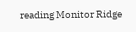reading Monitor Ridge